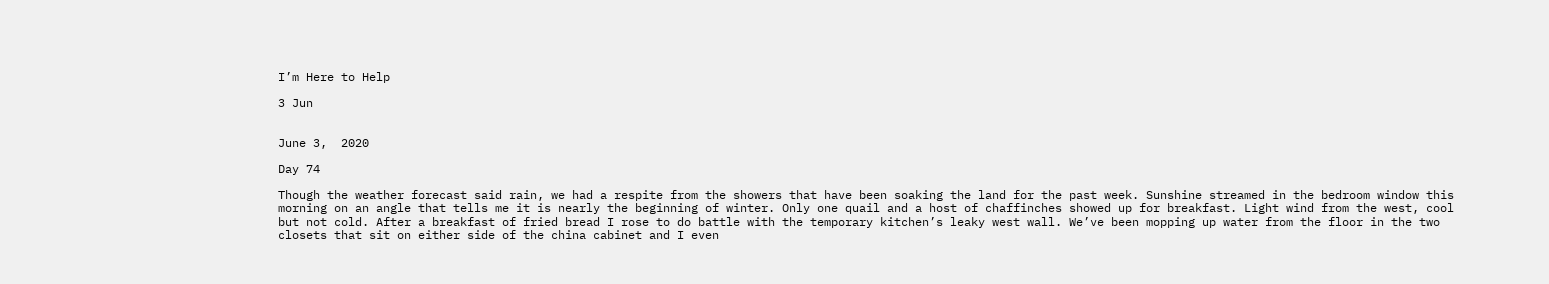I’m Here to Help

3 Jun


June 3,  2020

Day 74

Though the weather forecast said rain, we had a respite from the showers that have been soaking the land for the past week. Sunshine streamed in the bedroom window this morning on an angle that tells me it is nearly the beginning of winter. Only one quail and a host of chaffinches showed up for breakfast. Light wind from the west, cool but not cold. After a breakfast of fried bread I rose to do battle with the temporary kitchen’s leaky west wall. We’ve been mopping up water from the floor in the two closets that sit on either side of the china cabinet and I even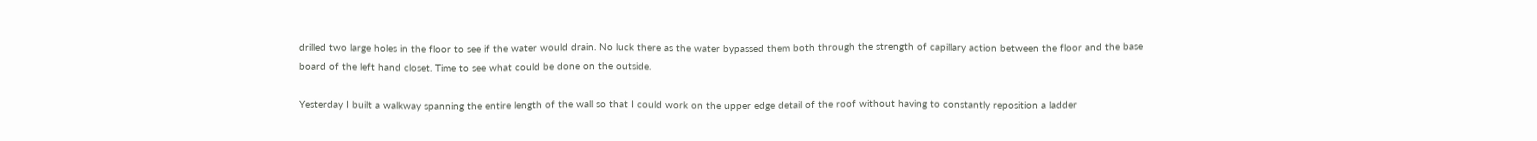drilled two large holes in the floor to see if the water would drain. No luck there as the water bypassed them both through the strength of capillary action between the floor and the base board of the left hand closet. Time to see what could be done on the outside.

Yesterday I built a walkway spanning the entire length of the wall so that I could work on the upper edge detail of the roof without having to constantly reposition a ladder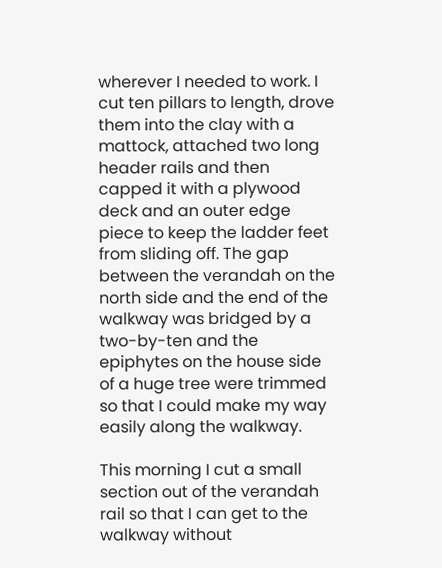wherever I needed to work. I cut ten pillars to length, drove them into the clay with a mattock, attached two long header rails and then capped it with a plywood deck and an outer edge piece to keep the ladder feet from sliding off. The gap between the verandah on the north side and the end of the walkway was bridged by a two-by-ten and the epiphytes on the house side of a huge tree were trimmed so that I could make my way easily along the walkway.

This morning I cut a small section out of the verandah rail so that I can get to the walkway without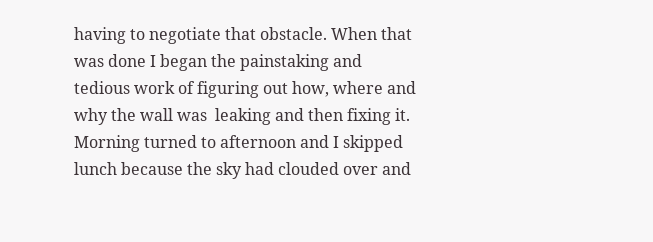having to negotiate that obstacle. When that was done I began the painstaking and tedious work of figuring out how, where and why the wall was  leaking and then fixing it. Morning turned to afternoon and I skipped lunch because the sky had clouded over and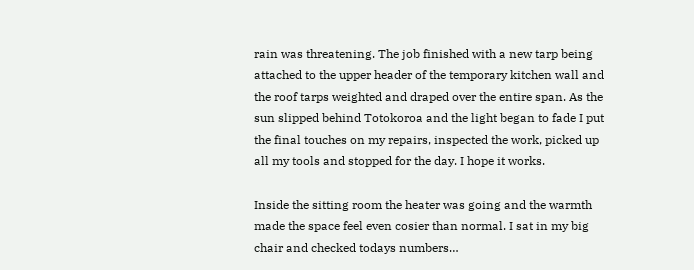rain was threatening. The job finished with a new tarp being attached to the upper header of the temporary kitchen wall and the roof tarps weighted and draped over the entire span. As the sun slipped behind Totokoroa and the light began to fade I put the final touches on my repairs, inspected the work, picked up all my tools and stopped for the day. I hope it works.

Inside the sitting room the heater was going and the warmth made the space feel even cosier than normal. I sat in my big chair and checked todays numbers…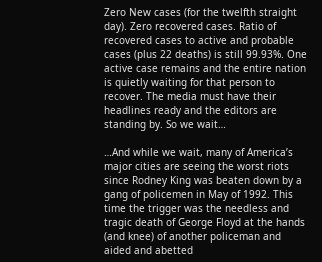Zero New cases (for the twelfth straight day). Zero recovered cases. Ratio of recovered cases to active and probable cases (plus 22 deaths) is still 99.93%. One active case remains and the entire nation is quietly waiting for that person to recover. The media must have their headlines ready and the editors are standing by. So we wait…

…And while we wait, many of America’s major cities are seeing the worst riots since Rodney King was beaten down by a gang of policemen in May of 1992. This time the trigger was the needless and tragic death of George Floyd at the hands (and knee) of another policeman and aided and abetted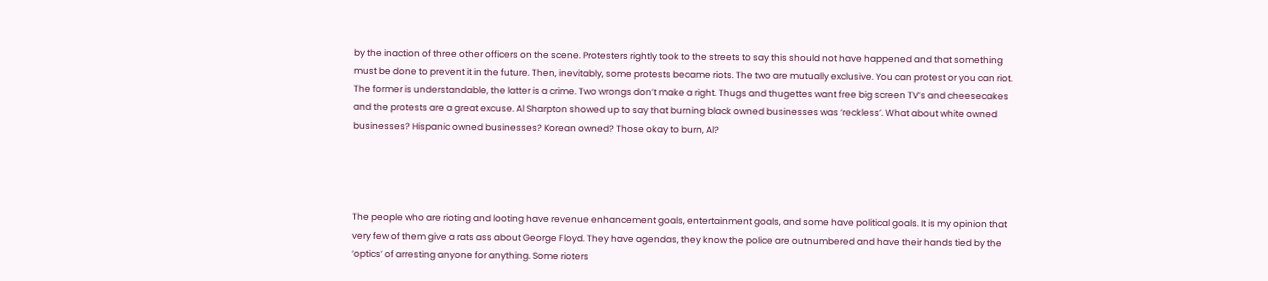by the inaction of three other officers on the scene. Protesters rightly took to the streets to say this should not have happened and that something must be done to prevent it in the future. Then, inevitably, some protests became riots. The two are mutually exclusive. You can protest or you can riot. The former is understandable, the latter is a crime. Two wrongs don’t make a right. Thugs and thugettes want free big screen TV’s and cheesecakes and the protests are a great excuse. Al Sharpton showed up to say that burning black owned businesses was ‘reckless’. What about white owned businesses? Hispanic owned businesses? Korean owned? Those okay to burn, Al?




The people who are rioting and looting have revenue enhancement goals, entertainment goals, and some have political goals. It is my opinion that very few of them give a rats ass about George Floyd. They have agendas, they know the police are outnumbered and have their hands tied by the ‘optics’ of arresting anyone for anything. Some rioters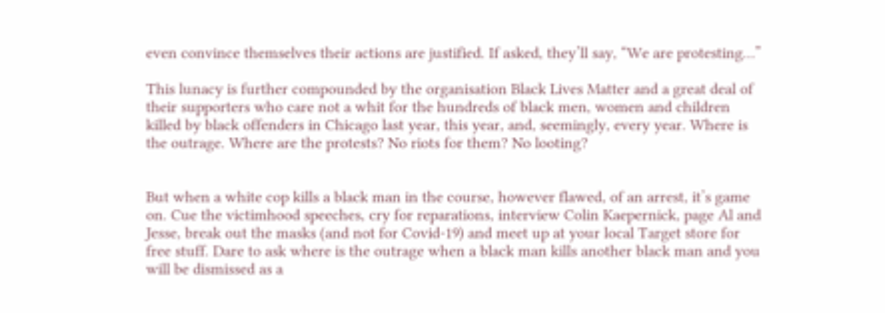even convince themselves their actions are justified. If asked, they’ll say, “We are protesting…”

This lunacy is further compounded by the organisation Black Lives Matter and a great deal of their supporters who care not a whit for the hundreds of black men, women and children killed by black offenders in Chicago last year, this year, and, seemingly, every year. Where is the outrage. Where are the protests? No riots for them? No looting?


But when a white cop kills a black man in the course, however flawed, of an arrest, it’s game on. Cue the victimhood speeches, cry for reparations, interview Colin Kaepernick, page Al and Jesse, break out the masks (and not for Covid-19) and meet up at your local Target store for free stuff. Dare to ask where is the outrage when a black man kills another black man and you will be dismissed as a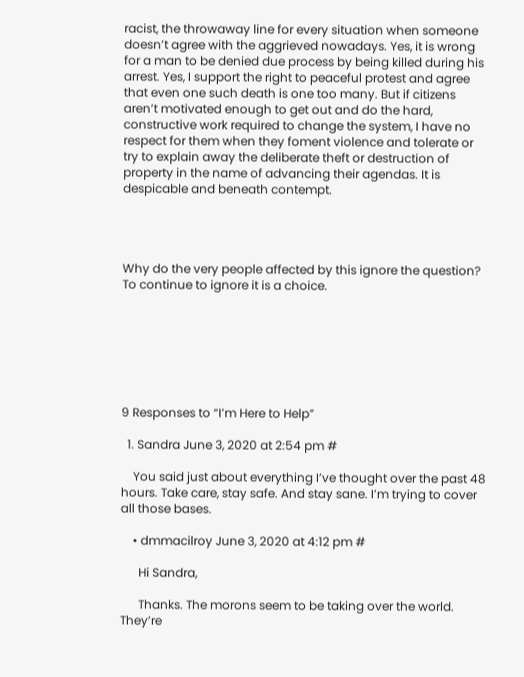racist, the throwaway line for every situation when someone doesn’t agree with the aggrieved nowadays. Yes, it is wrong for a man to be denied due process by being killed during his arrest. Yes, I support the right to peaceful protest and agree that even one such death is one too many. But if citizens aren’t motivated enough to get out and do the hard, constructive work required to change the system, I have no respect for them when they foment violence and tolerate or try to explain away the deliberate theft or destruction of property in the name of advancing their agendas. It is despicable and beneath contempt.




Why do the very people affected by this ignore the question? To continue to ignore it is a choice.







9 Responses to “I’m Here to Help”

  1. Sandra June 3, 2020 at 2:54 pm #

    You said just about everything I’ve thought over the past 48 hours. Take care, stay safe. And stay sane. I’m trying to cover all those bases.

    • dmmacilroy June 3, 2020 at 4:12 pm #

      Hi Sandra,

      Thanks. The morons seem to be taking over the world. They’re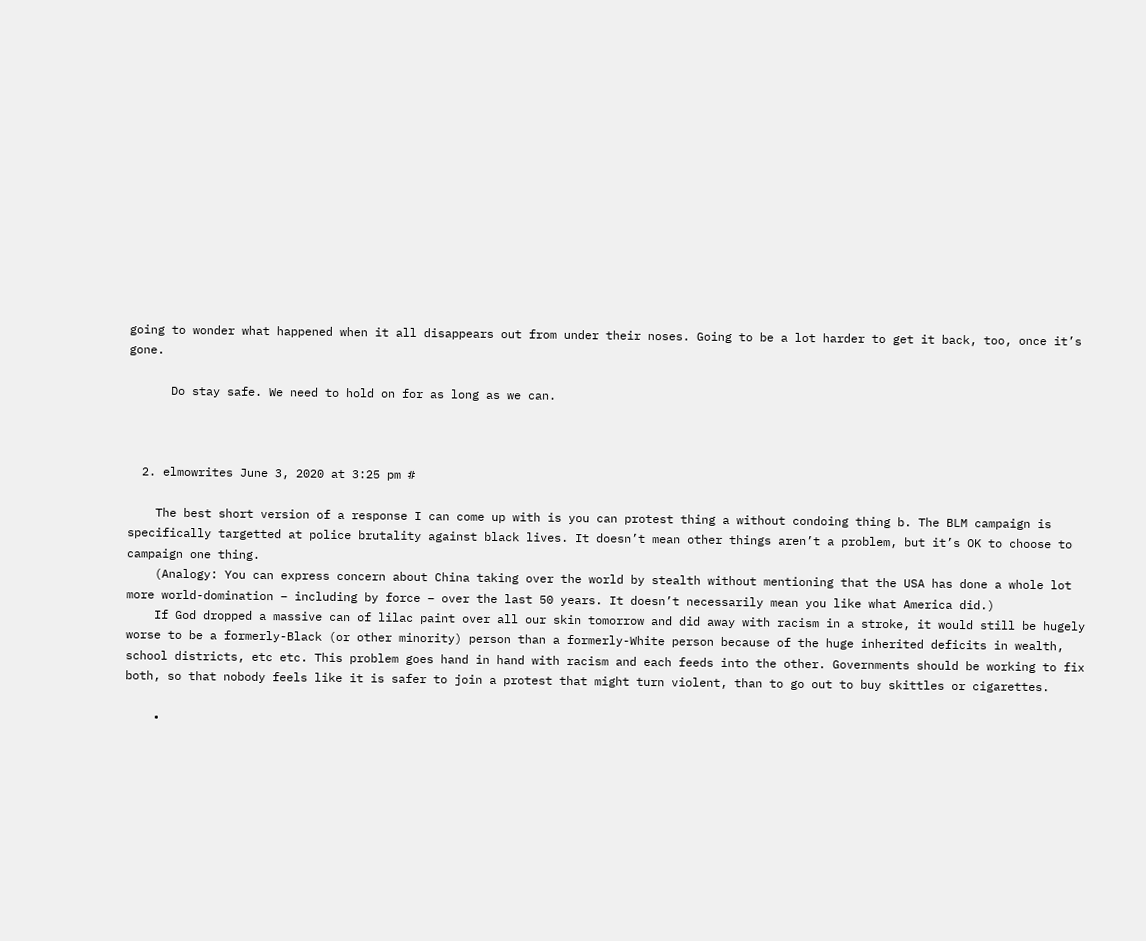going to wonder what happened when it all disappears out from under their noses. Going to be a lot harder to get it back, too, once it’s gone.

      Do stay safe. We need to hold on for as long as we can.



  2. elmowrites June 3, 2020 at 3:25 pm #

    The best short version of a response I can come up with is you can protest thing a without condoing thing b. The BLM campaign is specifically targetted at police brutality against black lives. It doesn’t mean other things aren’t a problem, but it’s OK to choose to campaign one thing.
    (Analogy: You can express concern about China taking over the world by stealth without mentioning that the USA has done a whole lot more world-domination – including by force – over the last 50 years. It doesn’t necessarily mean you like what America did.)
    If God dropped a massive can of lilac paint over all our skin tomorrow and did away with racism in a stroke, it would still be hugely worse to be a formerly-Black (or other minority) person than a formerly-White person because of the huge inherited deficits in wealth, school districts, etc etc. This problem goes hand in hand with racism and each feeds into the other. Governments should be working to fix both, so that nobody feels like it is safer to join a protest that might turn violent, than to go out to buy skittles or cigarettes.

    •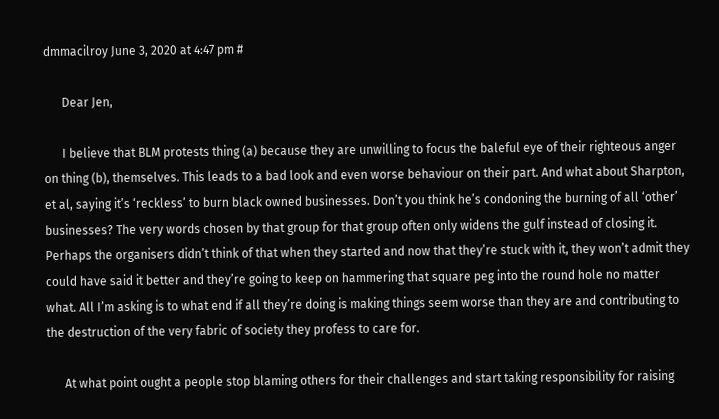dmmacilroy June 3, 2020 at 4:47 pm #

      Dear Jen,

      I believe that BLM protests thing (a) because they are unwilling to focus the baleful eye of their righteous anger on thing (b), themselves. This leads to a bad look and even worse behaviour on their part. And what about Sharpton, et al, saying it’s ‘reckless’ to burn black owned businesses. Don’t you think he’s condoning the burning of all ‘other’ businesses? The very words chosen by that group for that group often only widens the gulf instead of closing it. Perhaps the organisers didn’t think of that when they started and now that they’re stuck with it, they won’t admit they could have said it better and they’re going to keep on hammering that square peg into the round hole no matter what. All I’m asking is to what end if all they’re doing is making things seem worse than they are and contributing to the destruction of the very fabric of society they profess to care for.

      At what point ought a people stop blaming others for their challenges and start taking responsibility for raising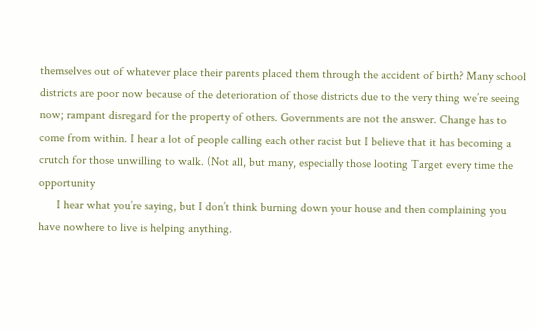themselves out of whatever place their parents placed them through the accident of birth? Many school districts are poor now because of the deterioration of those districts due to the very thing we’re seeing now; rampant disregard for the property of others. Governments are not the answer. Change has to come from within. I hear a lot of people calling each other racist but I believe that it has becoming a crutch for those unwilling to walk. (Not all, but many, especially those looting Target every time the opportunity
      I hear what you’re saying, but I don’t think burning down your house and then complaining you have nowhere to live is helping anything.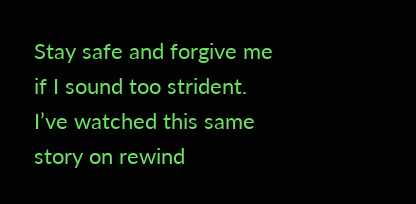Stay safe and forgive me if I sound too strident. I’ve watched this same story on rewind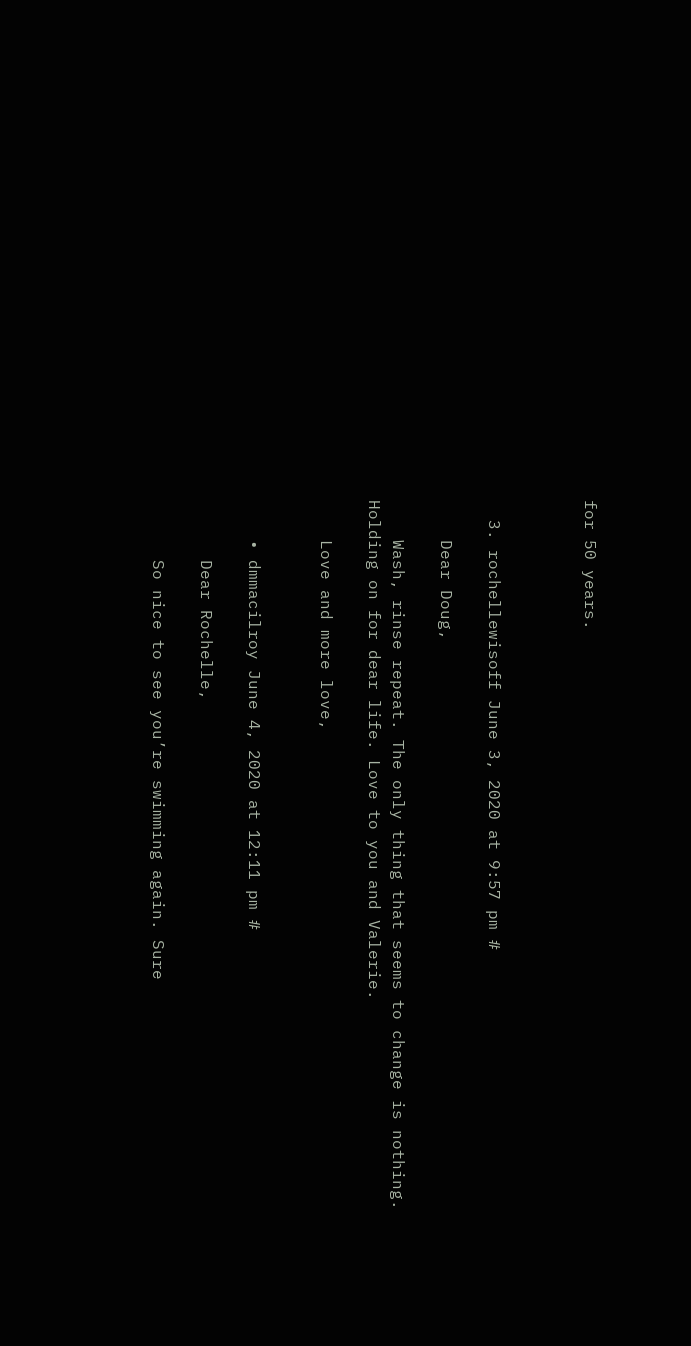for 50 years.



  3. rochellewisoff June 3, 2020 at 9:57 pm #

    Dear Doug,

    Wash, rinse repeat. The only thing that seems to change is nothing. Holding on for dear life. Love to you and Valerie.

    Love and more love,


    • dmmacilroy June 4, 2020 at 12:11 pm #

      Dear Rochelle,

      So nice to see you’re swimming again. Sure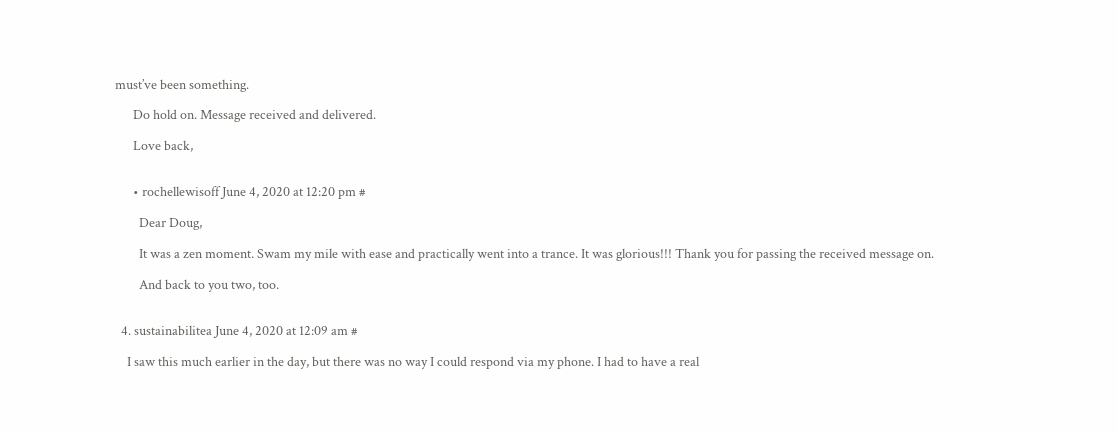must’ve been something.

      Do hold on. Message received and delivered.

      Love back,


      • rochellewisoff June 4, 2020 at 12:20 pm #

        Dear Doug,

        It was a zen moment. Swam my mile with ease and practically went into a trance. It was glorious!!! Thank you for passing the received message on.

        And back to you two, too.


  4. sustainabilitea June 4, 2020 at 12:09 am #

    I saw this much earlier in the day, but there was no way I could respond via my phone. I had to have a real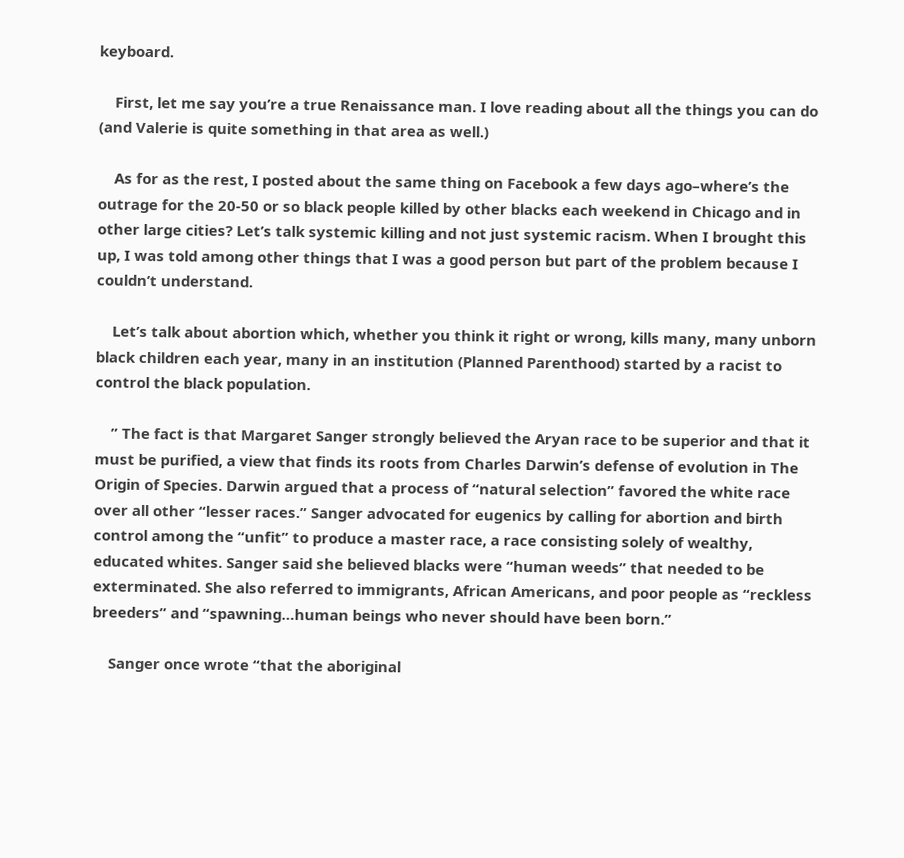keyboard.

    First, let me say you’re a true Renaissance man. I love reading about all the things you can do (and Valerie is quite something in that area as well.)

    As for as the rest, I posted about the same thing on Facebook a few days ago–where’s the outrage for the 20-50 or so black people killed by other blacks each weekend in Chicago and in other large cities? Let’s talk systemic killing and not just systemic racism. When I brought this up, I was told among other things that I was a good person but part of the problem because I couldn’t understand.

    Let’s talk about abortion which, whether you think it right or wrong, kills many, many unborn black children each year, many in an institution (Planned Parenthood) started by a racist to control the black population.

    ” The fact is that Margaret Sanger strongly believed the Aryan race to be superior and that it must be purified, a view that finds its roots from Charles Darwin’s defense of evolution in The Origin of Species. Darwin argued that a process of “natural selection” favored the white race over all other “lesser races.” Sanger advocated for eugenics by calling for abortion and birth control among the “unfit” to produce a master race, a race consisting solely of wealthy, educated whites. Sanger said she believed blacks were “human weeds” that needed to be exterminated. She also referred to immigrants, African Americans, and poor people as “reckless breeders” and “spawning…human beings who never should have been born.”

    Sanger once wrote “that the aboriginal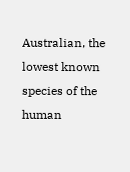Australian, the lowest known species of the human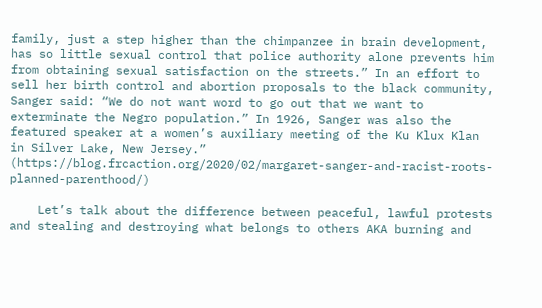family, just a step higher than the chimpanzee in brain development, has so little sexual control that police authority alone prevents him from obtaining sexual satisfaction on the streets.” In an effort to sell her birth control and abortion proposals to the black community, Sanger said: “We do not want word to go out that we want to exterminate the Negro population.” In 1926, Sanger was also the featured speaker at a women’s auxiliary meeting of the Ku Klux Klan in Silver Lake, New Jersey.” (https://blog.frcaction.org/2020/02/margaret-sanger-and-racist-roots-planned-parenthood/)

    Let’s talk about the difference between peaceful, lawful protests and stealing and destroying what belongs to others AKA burning and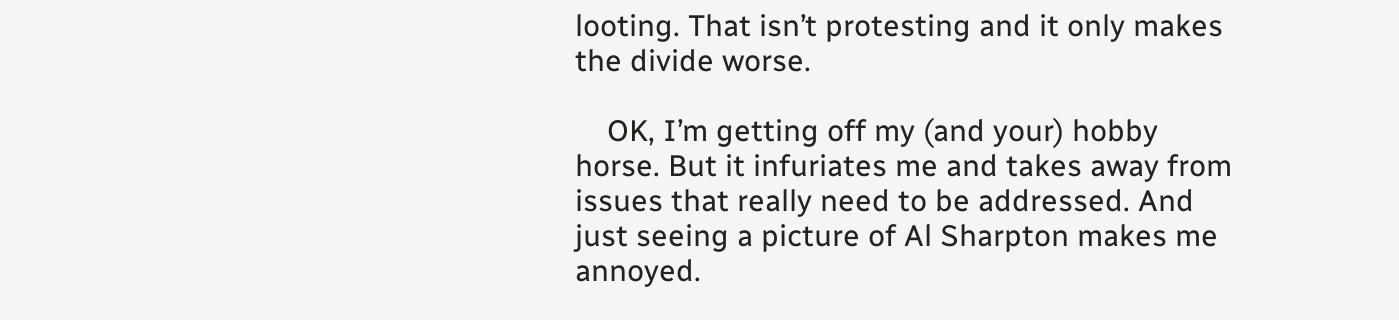looting. That isn’t protesting and it only makes the divide worse.

    OK, I’m getting off my (and your) hobby horse. But it infuriates me and takes away from issues that really need to be addressed. And just seeing a picture of Al Sharpton makes me annoyed.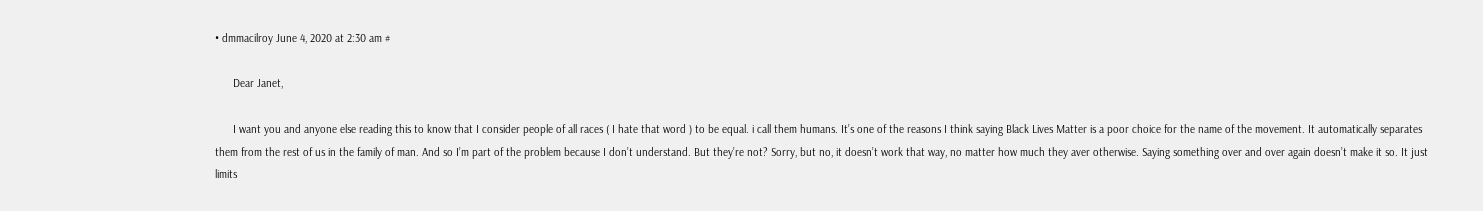• dmmacilroy June 4, 2020 at 2:30 am #

      Dear Janet,

      I want you and anyone else reading this to know that I consider people of all races ( I hate that word ) to be equal. i call them humans. It’s one of the reasons I think saying Black Lives Matter is a poor choice for the name of the movement. It automatically separates them from the rest of us in the family of man. And so I’m part of the problem because I don’t understand. But they’re not? Sorry, but no, it doesn’t work that way, no matter how much they aver otherwise. Saying something over and over again doesn’t make it so. It just limits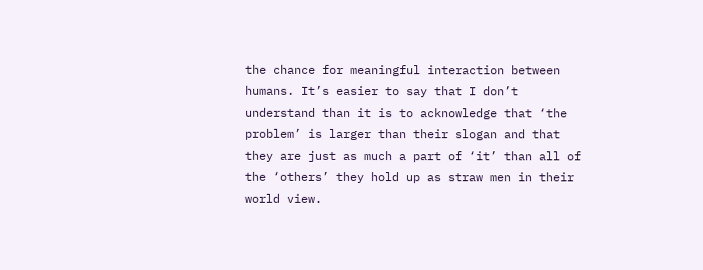the chance for meaningful interaction between humans. It’s easier to say that I don’t understand than it is to acknowledge that ‘the problem’ is larger than their slogan and that they are just as much a part of ‘it’ than all of the ‘others’ they hold up as straw men in their world view.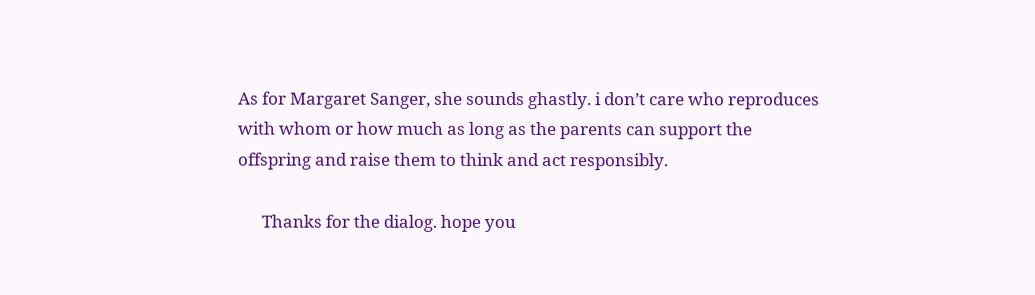As for Margaret Sanger, she sounds ghastly. i don’t care who reproduces with whom or how much as long as the parents can support the offspring and raise them to think and act responsibly.

      Thanks for the dialog. hope you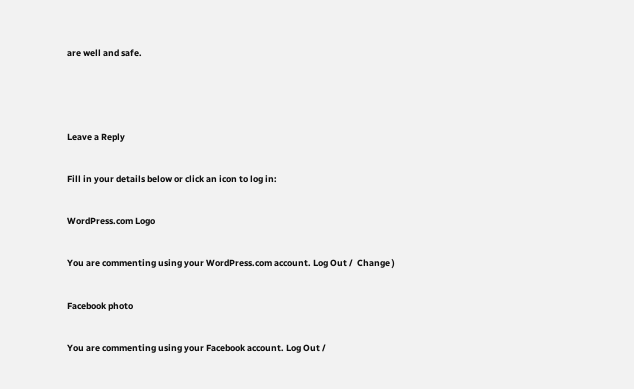are well and safe.



Leave a Reply

Fill in your details below or click an icon to log in:

WordPress.com Logo

You are commenting using your WordPress.com account. Log Out /  Change )

Facebook photo

You are commenting using your Facebook account. Log Out /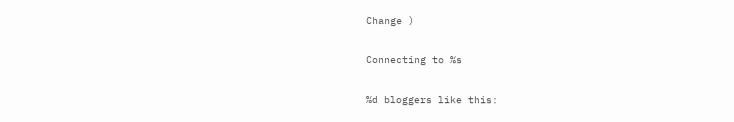Change )

Connecting to %s

%d bloggers like this: